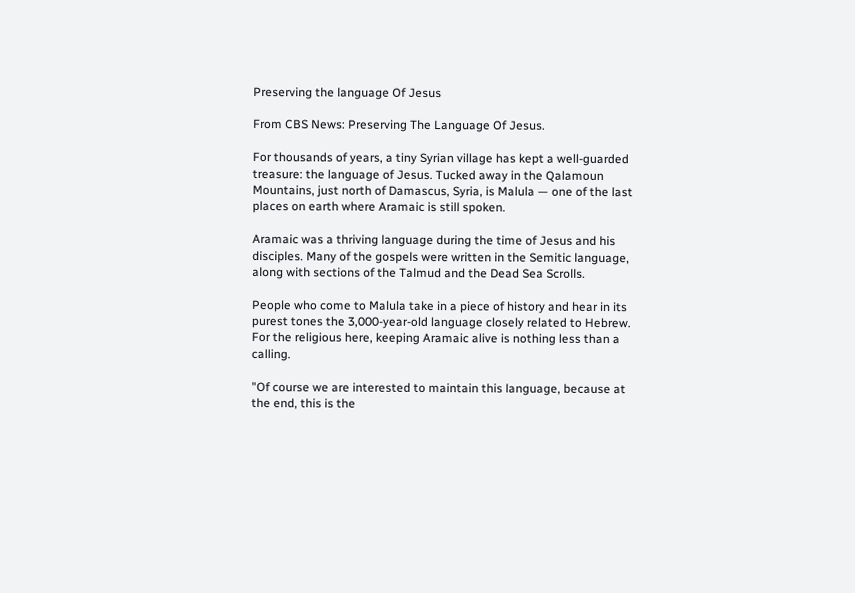Preserving the language Of Jesus

From CBS News: Preserving The Language Of Jesus.

For thousands of years, a tiny Syrian village has kept a well-guarded treasure: the language of Jesus. Tucked away in the Qalamoun Mountains, just north of Damascus, Syria, is Malula — one of the last places on earth where Aramaic is still spoken.

Aramaic was a thriving language during the time of Jesus and his disciples. Many of the gospels were written in the Semitic language, along with sections of the Talmud and the Dead Sea Scrolls.

People who come to Malula take in a piece of history and hear in its purest tones the 3,000-year-old language closely related to Hebrew. For the religious here, keeping Aramaic alive is nothing less than a calling.

"Of course we are interested to maintain this language, because at the end, this is the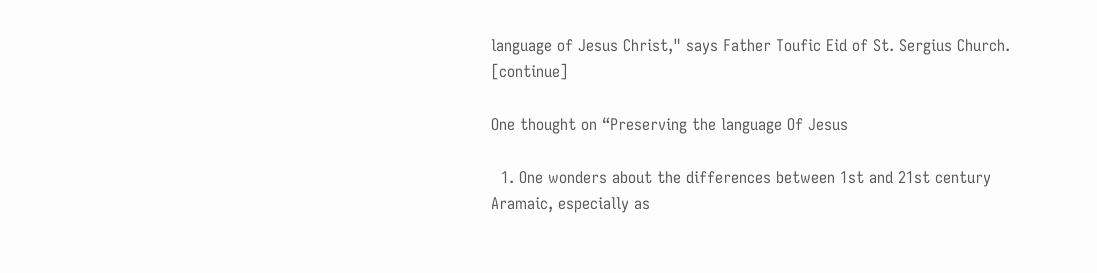language of Jesus Christ," says Father Toufic Eid of St. Sergius Church. [continue]

One thought on “Preserving the language Of Jesus

  1. One wonders about the differences between 1st and 21st century Aramaic, especially as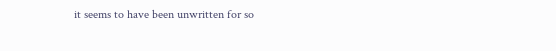it seems to have been unwritten for so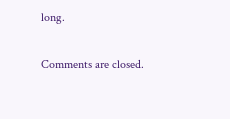long.

Comments are closed.